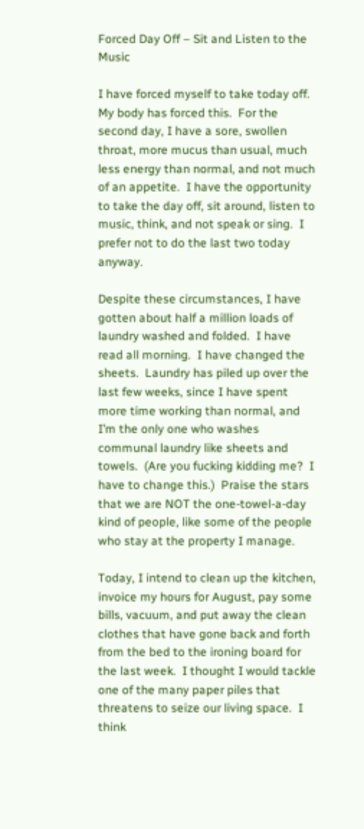Forced Day Off – Sit and Listen to the Music

I have forced myself to take today off.  My body has forced this.  For the second day, I have a sore, swollen throat, more mucus than usual, much less energy than normal, and not much of an appetite.  I have the opportunity to take the day off, sit around, listen to music, think, and not speak or sing.  I prefer not to do the last two today anyway.

Despite these circumstances, I have gotten about half a million loads of laundry washed and folded.  I have read all morning.  I have changed the sheets.  Laundry has piled up over the last few weeks, since I have spent more time working than normal, and I’m the only one who washes communal laundry like sheets and towels.  (Are you fucking kidding me?  I have to change this.)  Praise the stars that we are NOT the one-towel-a-day kind of people, like some of the people who stay at the property I manage.

Today, I intend to clean up the kitchen, invoice my hours for August, pay some bills, vacuum, and put away the clean clothes that have gone back and forth from the bed to the ironing board for the last week.  I thought I would tackle one of the many paper piles that threatens to seize our living space.  I think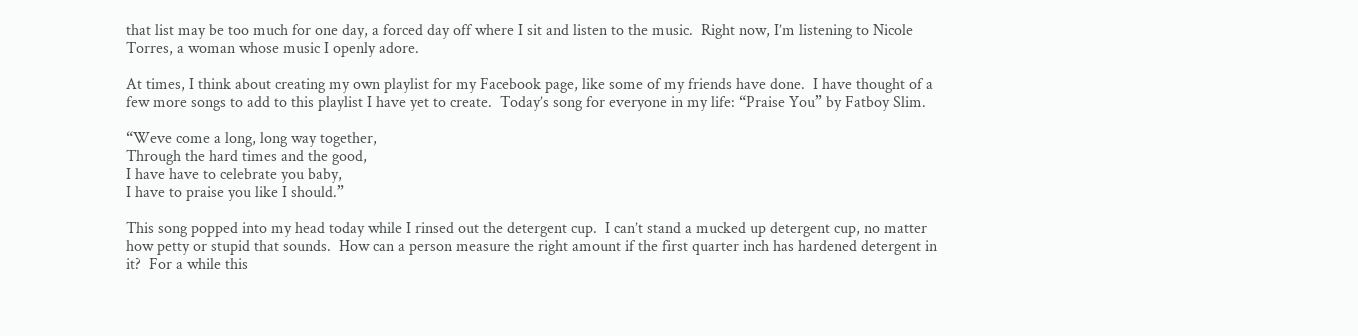that list may be too much for one day, a forced day off where I sit and listen to the music.  Right now, I’m listening to Nicole Torres, a woman whose music I openly adore.

At times, I think about creating my own playlist for my Facebook page, like some of my friends have done.  I have thought of a few more songs to add to this playlist I have yet to create.  Today’s song for everyone in my life: “Praise You” by Fatboy Slim.

“Weve come a long, long way together,
Through the hard times and the good,
I have have to celebrate you baby,
I have to praise you like I should.”

This song popped into my head today while I rinsed out the detergent cup.  I can’t stand a mucked up detergent cup, no matter how petty or stupid that sounds.  How can a person measure the right amount if the first quarter inch has hardened detergent in it?  For a while this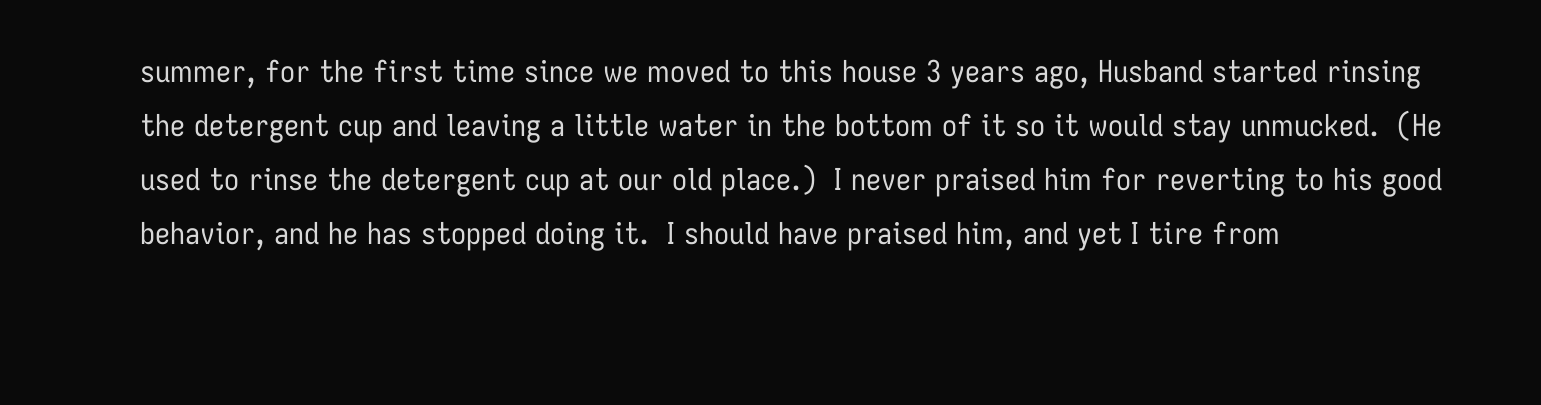summer, for the first time since we moved to this house 3 years ago, Husband started rinsing the detergent cup and leaving a little water in the bottom of it so it would stay unmucked.  (He used to rinse the detergent cup at our old place.)  I never praised him for reverting to his good behavior, and he has stopped doing it.  I should have praised him, and yet I tire from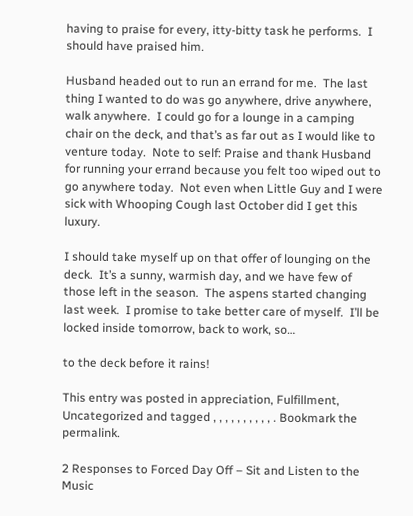having to praise for every, itty-bitty task he performs.  I should have praised him.

Husband headed out to run an errand for me.  The last thing I wanted to do was go anywhere, drive anywhere, walk anywhere.  I could go for a lounge in a camping chair on the deck, and that’s as far out as I would like to venture today.  Note to self: Praise and thank Husband for running your errand because you felt too wiped out to go anywhere today.  Not even when Little Guy and I were sick with Whooping Cough last October did I get this luxury.

I should take myself up on that offer of lounging on the deck.  It’s a sunny, warmish day, and we have few of those left in the season.  The aspens started changing last week.  I promise to take better care of myself.  I’ll be locked inside tomorrow, back to work, so…

to the deck before it rains!

This entry was posted in appreciation, Fulfillment, Uncategorized and tagged , , , , , , , , , , . Bookmark the permalink.

2 Responses to Forced Day Off – Sit and Listen to the Music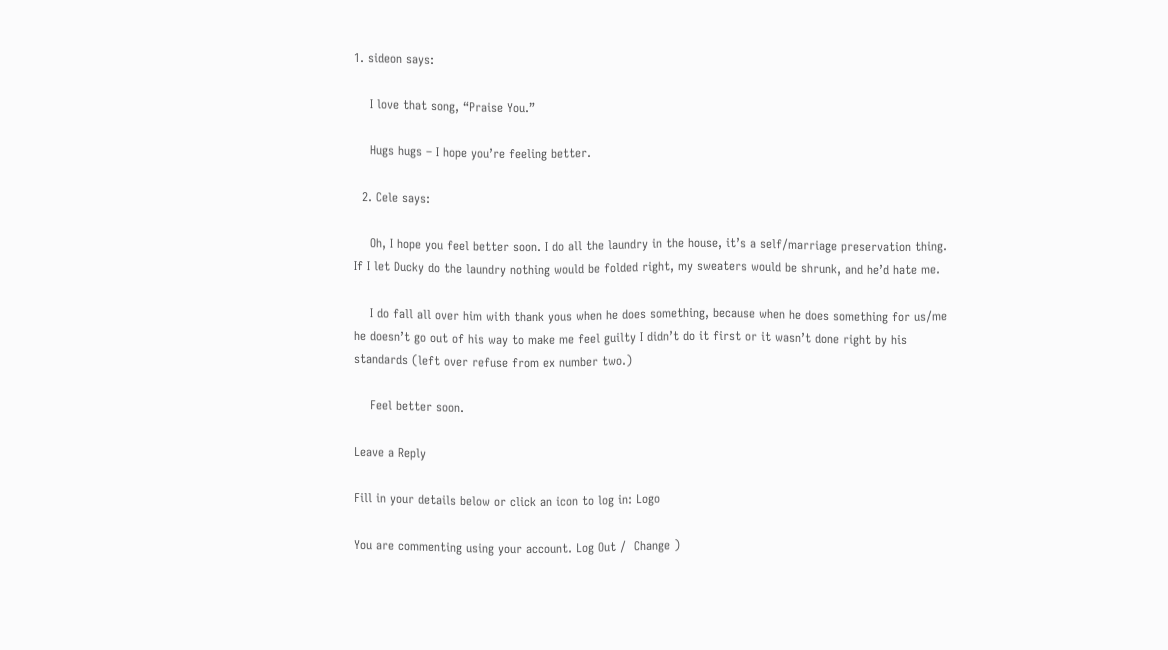1. sideon says:

    I love that song, “Praise You.”

    Hugs hugs – I hope you’re feeling better.

  2. Cele says:

    Oh, I hope you feel better soon. I do all the laundry in the house, it’s a self/marriage preservation thing. If I let Ducky do the laundry nothing would be folded right, my sweaters would be shrunk, and he’d hate me.

    I do fall all over him with thank yous when he does something, because when he does something for us/me he doesn’t go out of his way to make me feel guilty I didn’t do it first or it wasn’t done right by his standards (left over refuse from ex number two.)

    Feel better soon.

Leave a Reply

Fill in your details below or click an icon to log in: Logo

You are commenting using your account. Log Out /  Change )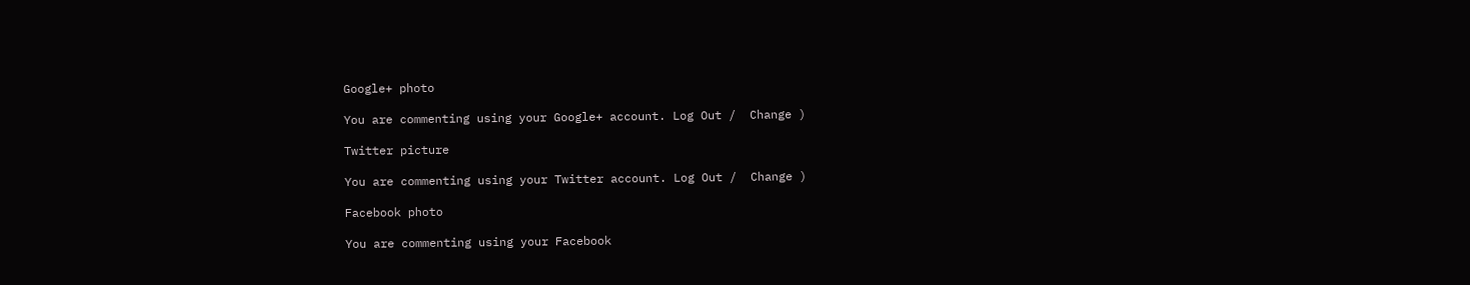Google+ photo

You are commenting using your Google+ account. Log Out /  Change )

Twitter picture

You are commenting using your Twitter account. Log Out /  Change )

Facebook photo

You are commenting using your Facebook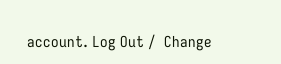account. Log Out /  Change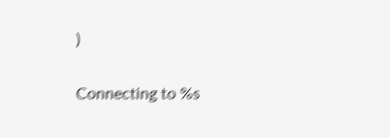)


Connecting to %s